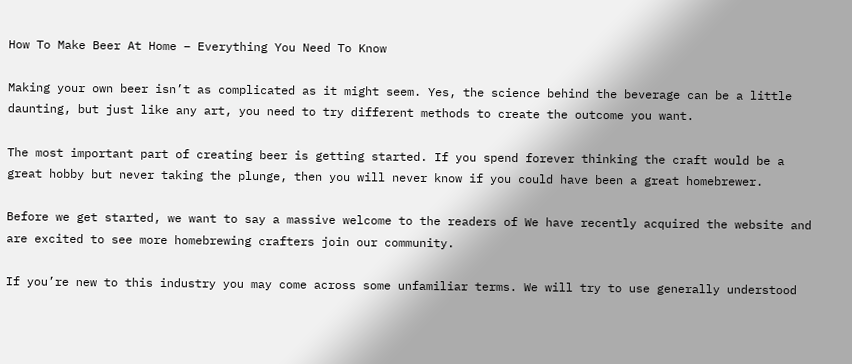How To Make Beer At Home – Everything You Need To Know

Making your own beer isn’t as complicated as it might seem. Yes, the science behind the beverage can be a little daunting, but just like any art, you need to try different methods to create the outcome you want.

The most important part of creating beer is getting started. If you spend forever thinking the craft would be a great hobby but never taking the plunge, then you will never know if you could have been a great homebrewer.

Before we get started, we want to say a massive welcome to the readers of We have recently acquired the website and are excited to see more homebrewing crafters join our community.

If you’re new to this industry you may come across some unfamiliar terms. We will try to use generally understood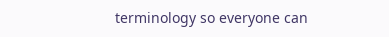terminology so everyone can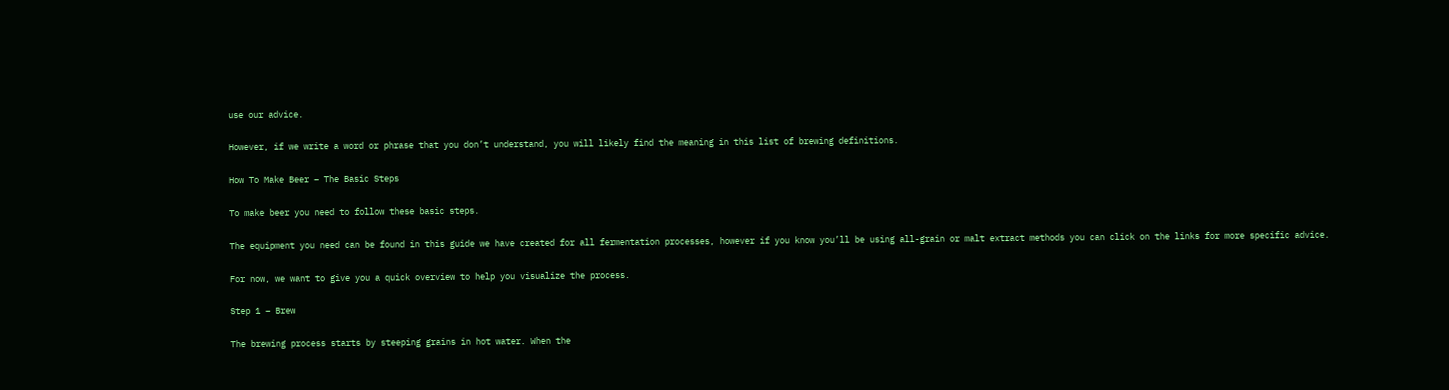use our advice.

However, if we write a word or phrase that you don’t understand, you will likely find the meaning in this list of brewing definitions.

How To Make Beer – The Basic Steps

To make beer you need to follow these basic steps.

The equipment you need can be found in this guide we have created for all fermentation processes, however if you know you’ll be using all-grain or malt extract methods you can click on the links for more specific advice.

For now, we want to give you a quick overview to help you visualize the process.

Step 1 – Brew

The brewing process starts by steeping grains in hot water. When the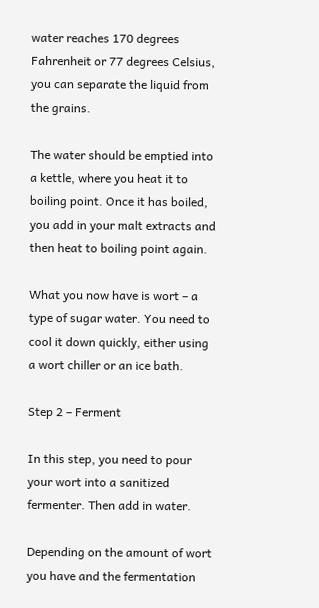water reaches 170 degrees Fahrenheit or 77 degrees Celsius, you can separate the liquid from the grains.

The water should be emptied into a kettle, where you heat it to boiling point. Once it has boiled, you add in your malt extracts and then heat to boiling point again.

What you now have is wort – a type of sugar water. You need to cool it down quickly, either using a wort chiller or an ice bath.

Step 2 – Ferment

In this step, you need to pour your wort into a sanitized fermenter. Then add in water.

Depending on the amount of wort you have and the fermentation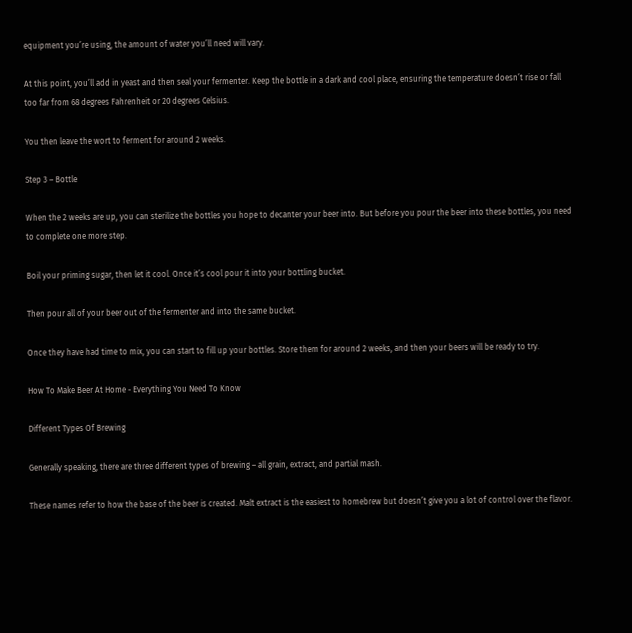equipment you’re using, the amount of water you’ll need will vary.

At this point, you’ll add in yeast and then seal your fermenter. Keep the bottle in a dark and cool place, ensuring the temperature doesn’t rise or fall too far from 68 degrees Fahrenheit or 20 degrees Celsius.

You then leave the wort to ferment for around 2 weeks.

Step 3 – Bottle

When the 2 weeks are up, you can sterilize the bottles you hope to decanter your beer into. But before you pour the beer into these bottles, you need to complete one more step.

Boil your priming sugar, then let it cool. Once it’s cool pour it into your bottling bucket.

Then pour all of your beer out of the fermenter and into the same bucket.

Once they have had time to mix, you can start to fill up your bottles. Store them for around 2 weeks, and then your beers will be ready to try.

How To Make Beer At Home - Everything You Need To Know

Different Types Of Brewing

Generally speaking, there are three different types of brewing – all grain, extract, and partial mash.

These names refer to how the base of the beer is created. Malt extract is the easiest to homebrew but doesn’t give you a lot of control over the flavor.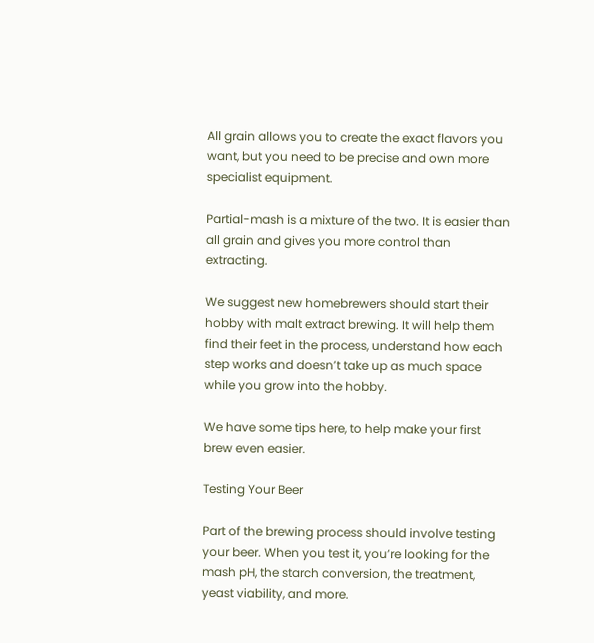All grain allows you to create the exact flavors you want, but you need to be precise and own more specialist equipment.

Partial-mash is a mixture of the two. It is easier than all grain and gives you more control than extracting.

We suggest new homebrewers should start their hobby with malt extract brewing. It will help them find their feet in the process, understand how each step works and doesn’t take up as much space while you grow into the hobby.

We have some tips here, to help make your first brew even easier.

Testing Your Beer

Part of the brewing process should involve testing your beer. When you test it, you’re looking for the mash pH, the starch conversion, the treatment, yeast viability, and more.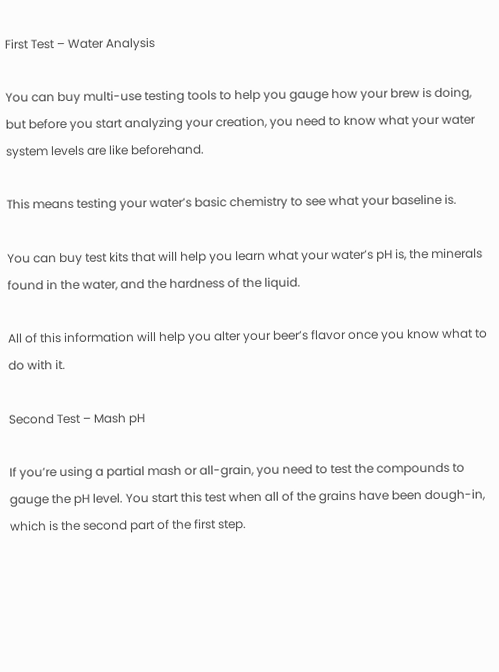First Test – Water Analysis

You can buy multi-use testing tools to help you gauge how your brew is doing, but before you start analyzing your creation, you need to know what your water system levels are like beforehand.

This means testing your water’s basic chemistry to see what your baseline is.

You can buy test kits that will help you learn what your water’s pH is, the minerals found in the water, and the hardness of the liquid.

All of this information will help you alter your beer’s flavor once you know what to do with it.

Second Test – Mash pH

If you’re using a partial mash or all-grain, you need to test the compounds to gauge the pH level. You start this test when all of the grains have been dough-in, which is the second part of the first step.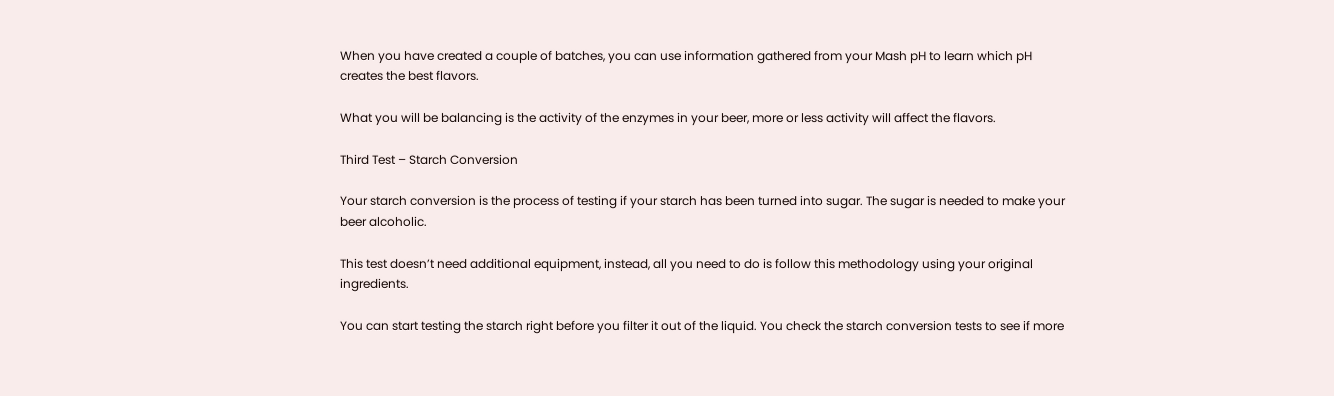When you have created a couple of batches, you can use information gathered from your Mash pH to learn which pH creates the best flavors.

What you will be balancing is the activity of the enzymes in your beer, more or less activity will affect the flavors.

Third Test – Starch Conversion

Your starch conversion is the process of testing if your starch has been turned into sugar. The sugar is needed to make your beer alcoholic.

This test doesn’t need additional equipment, instead, all you need to do is follow this methodology using your original ingredients.

You can start testing the starch right before you filter it out of the liquid. You check the starch conversion tests to see if more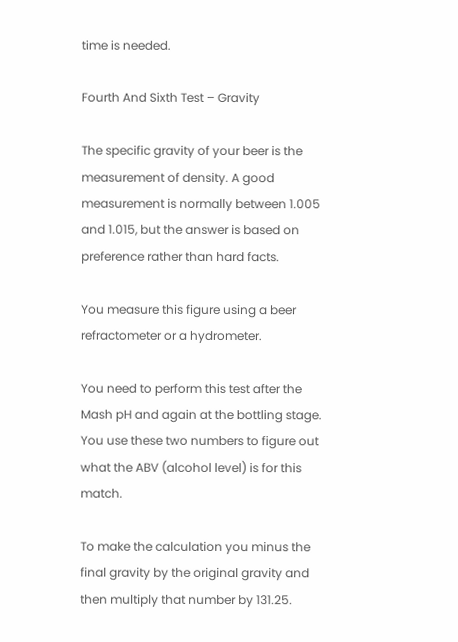time is needed.

Fourth And Sixth Test – Gravity

The specific gravity of your beer is the measurement of density. A good measurement is normally between 1.005 and 1.015, but the answer is based on preference rather than hard facts.

You measure this figure using a beer refractometer or a hydrometer.

You need to perform this test after the Mash pH and again at the bottling stage. You use these two numbers to figure out what the ABV (alcohol level) is for this match.

To make the calculation you minus the final gravity by the original gravity and then multiply that number by 131.25.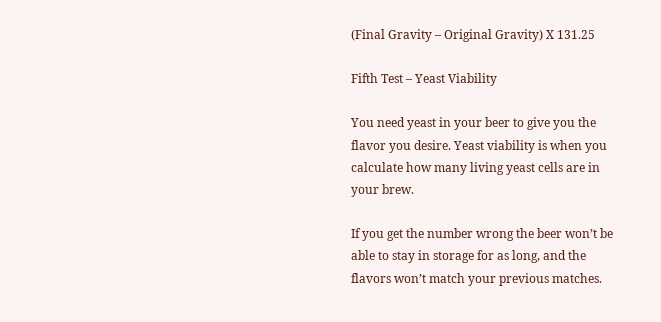(Final Gravity – Original Gravity) X 131.25

Fifth Test – Yeast Viability

You need yeast in your beer to give you the flavor you desire. Yeast viability is when you calculate how many living yeast cells are in your brew.

If you get the number wrong the beer won’t be able to stay in storage for as long, and the flavors won’t match your previous matches.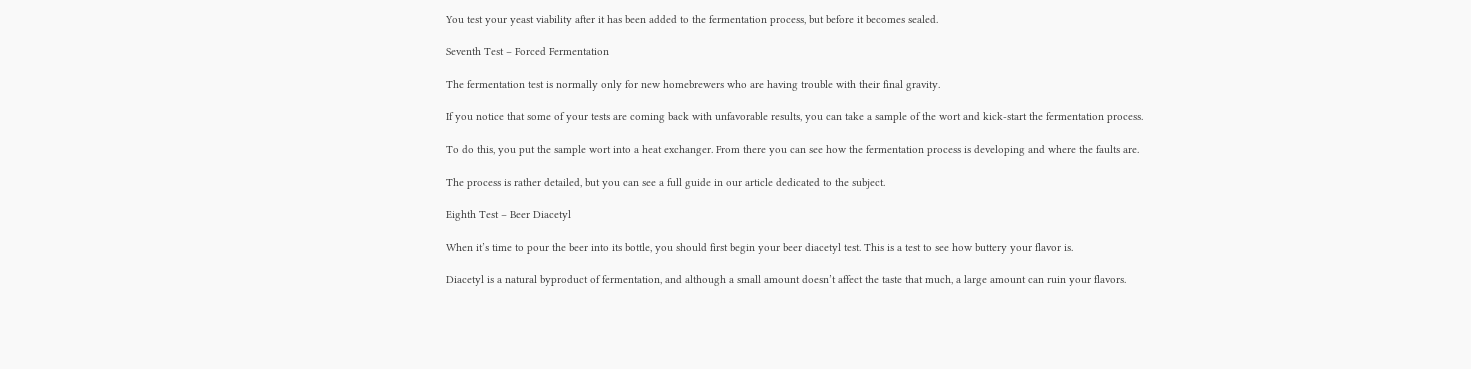You test your yeast viability after it has been added to the fermentation process, but before it becomes sealed.

Seventh Test – Forced Fermentation

The fermentation test is normally only for new homebrewers who are having trouble with their final gravity.

If you notice that some of your tests are coming back with unfavorable results, you can take a sample of the wort and kick-start the fermentation process.

To do this, you put the sample wort into a heat exchanger. From there you can see how the fermentation process is developing and where the faults are.

The process is rather detailed, but you can see a full guide in our article dedicated to the subject.

Eighth Test – Beer Diacetyl

When it’s time to pour the beer into its bottle, you should first begin your beer diacetyl test. This is a test to see how buttery your flavor is.

Diacetyl is a natural byproduct of fermentation, and although a small amount doesn’t affect the taste that much, a large amount can ruin your flavors.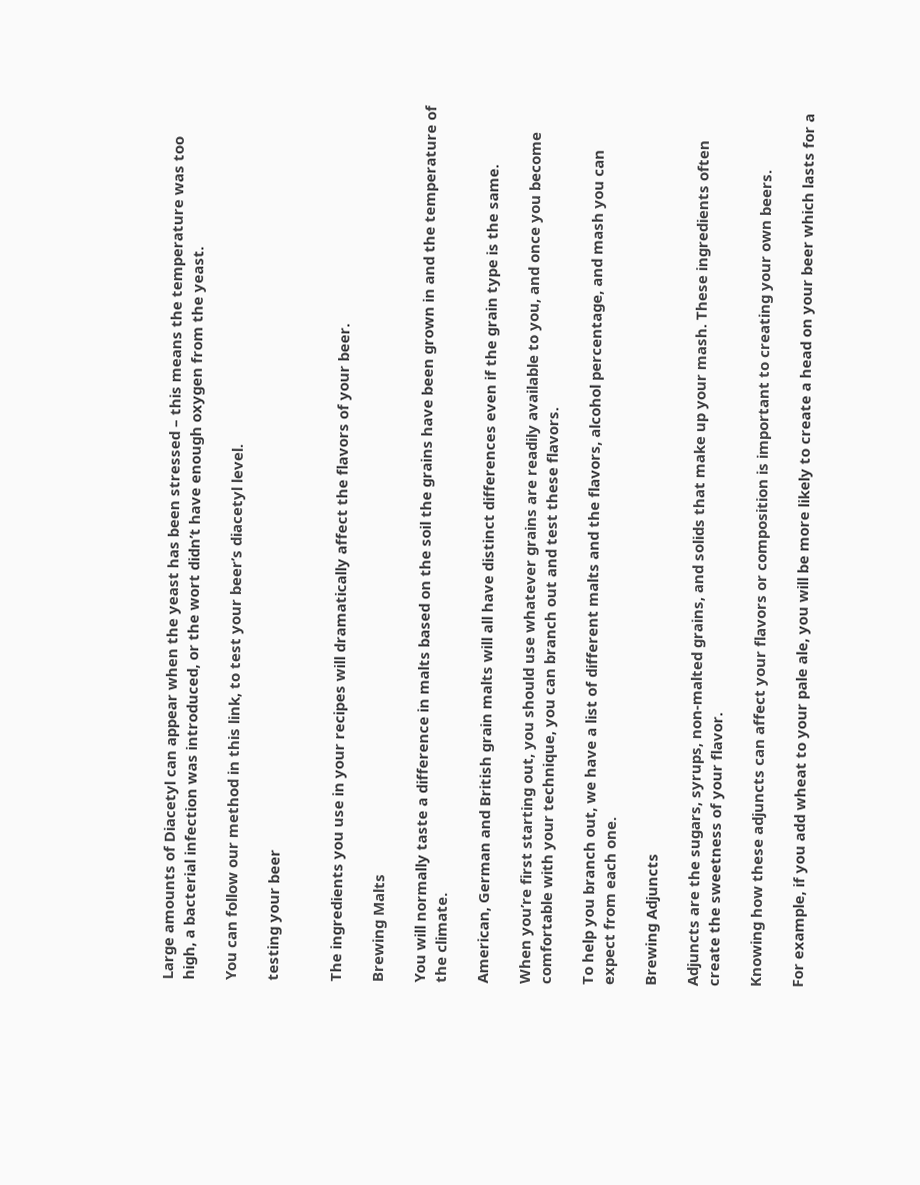Large amounts of Diacetyl can appear when the yeast has been stressed – this means the temperature was too high, a bacterial infection was introduced, or the wort didn’t have enough oxygen from the yeast.

You can follow our method in this link, to test your beer’s diacetyl level.

testing your beer


The ingredients you use in your recipes will dramatically affect the flavors of your beer.

Brewing Malts

You will normally taste a difference in malts based on the soil the grains have been grown in and the temperature of the climate.

American, German and British grain malts will all have distinct differences even if the grain type is the same.

When you’re first starting out, you should use whatever grains are readily available to you, and once you become comfortable with your technique, you can branch out and test these flavors.

To help you branch out, we have a list of different malts and the flavors, alcohol percentage, and mash you can expect from each one.

Brewing Adjuncts

Adjuncts are the sugars, syrups, non-malted grains, and solids that make up your mash. These ingredients often create the sweetness of your flavor.

Knowing how these adjuncts can affect your flavors or composition is important to creating your own beers.

For example, if you add wheat to your pale ale, you will be more likely to create a head on your beer which lasts for a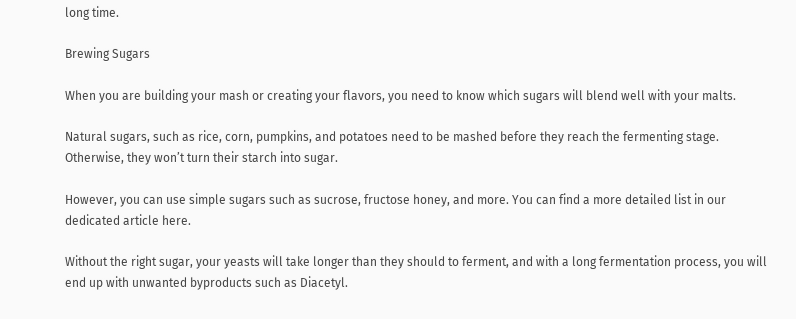long time.

Brewing Sugars

When you are building your mash or creating your flavors, you need to know which sugars will blend well with your malts.

Natural sugars, such as rice, corn, pumpkins, and potatoes need to be mashed before they reach the fermenting stage. Otherwise, they won’t turn their starch into sugar.

However, you can use simple sugars such as sucrose, fructose honey, and more. You can find a more detailed list in our dedicated article here.

Without the right sugar, your yeasts will take longer than they should to ferment, and with a long fermentation process, you will end up with unwanted byproducts such as Diacetyl.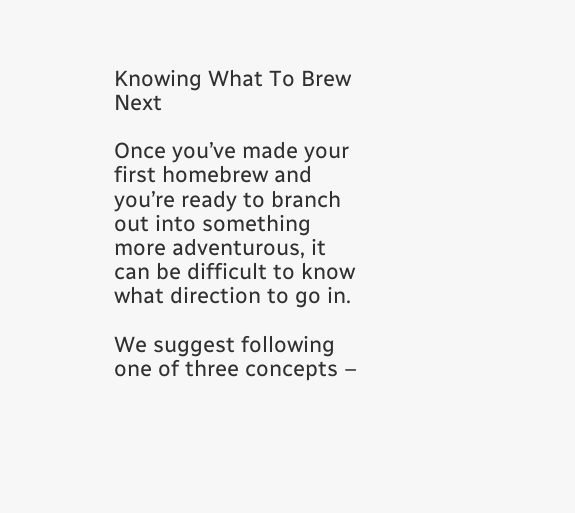Knowing What To Brew Next

Once you’ve made your first homebrew and you’re ready to branch out into something more adventurous, it can be difficult to know what direction to go in.

We suggest following one of three concepts –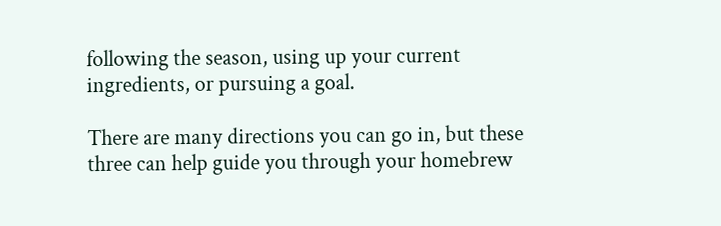following the season, using up your current ingredients, or pursuing a goal.

There are many directions you can go in, but these three can help guide you through your homebrew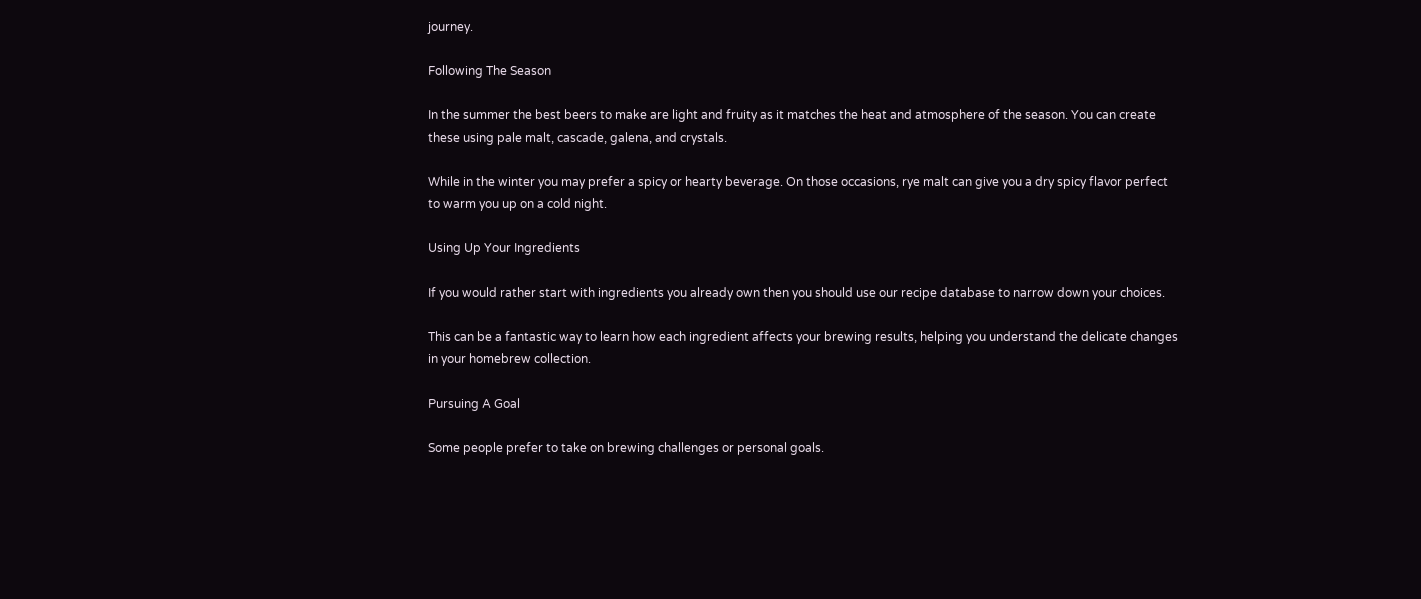journey.

Following The Season

In the summer the best beers to make are light and fruity as it matches the heat and atmosphere of the season. You can create these using pale malt, cascade, galena, and crystals.

While in the winter you may prefer a spicy or hearty beverage. On those occasions, rye malt can give you a dry spicy flavor perfect to warm you up on a cold night.

Using Up Your Ingredients

If you would rather start with ingredients you already own then you should use our recipe database to narrow down your choices.

This can be a fantastic way to learn how each ingredient affects your brewing results, helping you understand the delicate changes in your homebrew collection.

Pursuing A Goal

Some people prefer to take on brewing challenges or personal goals.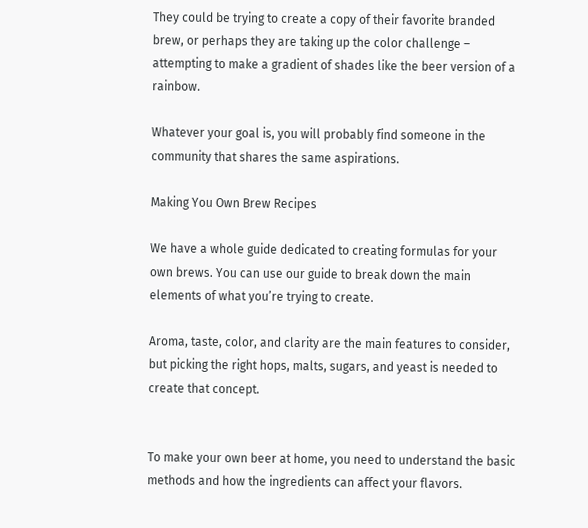They could be trying to create a copy of their favorite branded brew, or perhaps they are taking up the color challenge – attempting to make a gradient of shades like the beer version of a rainbow.

Whatever your goal is, you will probably find someone in the community that shares the same aspirations.

Making You Own Brew Recipes

We have a whole guide dedicated to creating formulas for your own brews. You can use our guide to break down the main elements of what you’re trying to create.

Aroma, taste, color, and clarity are the main features to consider, but picking the right hops, malts, sugars, and yeast is needed to create that concept.


To make your own beer at home, you need to understand the basic methods and how the ingredients can affect your flavors.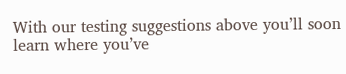With our testing suggestions above you’ll soon learn where you’ve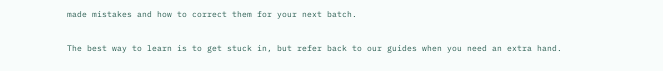made mistakes and how to correct them for your next batch.

The best way to learn is to get stuck in, but refer back to our guides when you need an extra hand.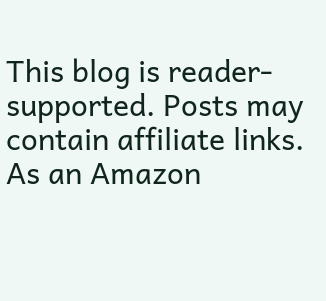This blog is reader-supported. Posts may contain affiliate links. As an Amazon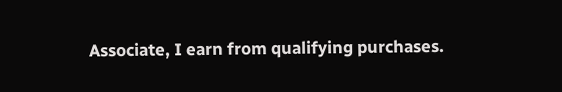Associate, I earn from qualifying purchases.